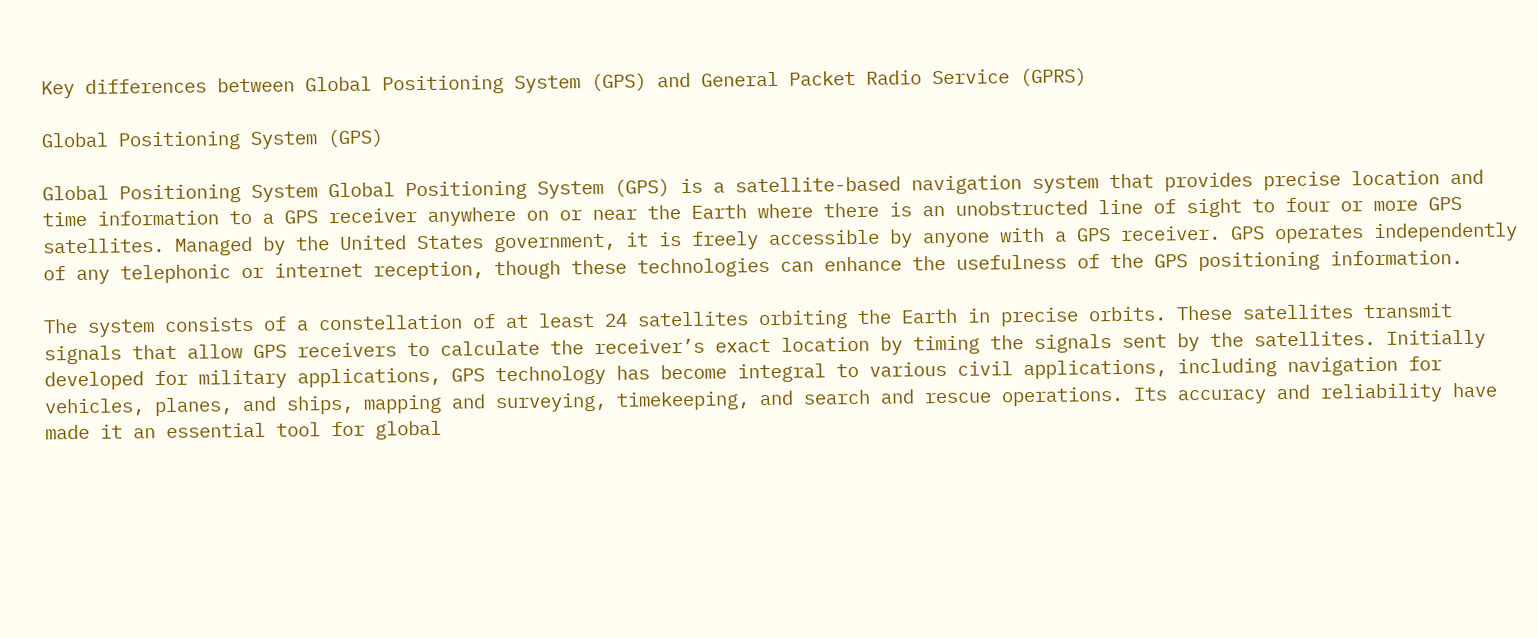Key differences between Global Positioning System (GPS) and General Packet Radio Service (GPRS)

Global Positioning System (GPS)

Global Positioning System Global Positioning System (GPS) is a satellite-based navigation system that provides precise location and time information to a GPS receiver anywhere on or near the Earth where there is an unobstructed line of sight to four or more GPS satellites. Managed by the United States government, it is freely accessible by anyone with a GPS receiver. GPS operates independently of any telephonic or internet reception, though these technologies can enhance the usefulness of the GPS positioning information.

The system consists of a constellation of at least 24 satellites orbiting the Earth in precise orbits. These satellites transmit signals that allow GPS receivers to calculate the receiver’s exact location by timing the signals sent by the satellites. Initially developed for military applications, GPS technology has become integral to various civil applications, including navigation for vehicles, planes, and ships, mapping and surveying, timekeeping, and search and rescue operations. Its accuracy and reliability have made it an essential tool for global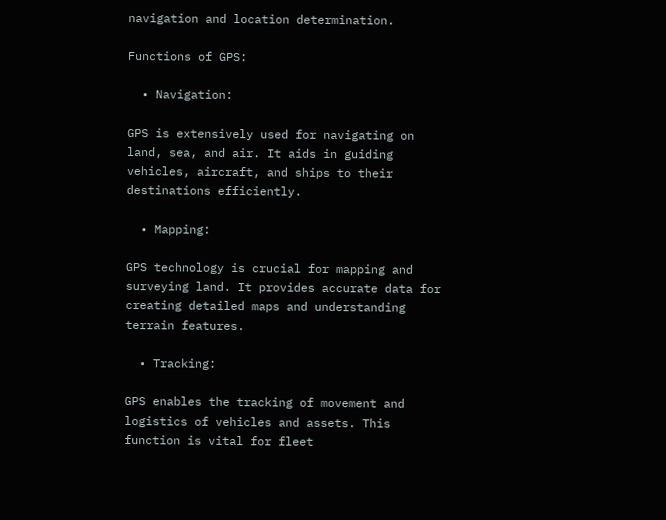navigation and location determination.

Functions of GPS:

  • Navigation:

GPS is extensively used for navigating on land, sea, and air. It aids in guiding vehicles, aircraft, and ships to their destinations efficiently.

  • Mapping:

GPS technology is crucial for mapping and surveying land. It provides accurate data for creating detailed maps and understanding terrain features.

  • Tracking:

GPS enables the tracking of movement and logistics of vehicles and assets. This function is vital for fleet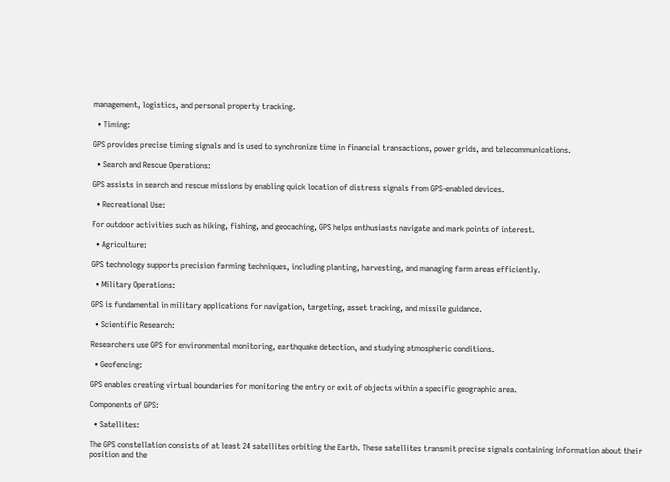management, logistics, and personal property tracking.

  • Timing:

GPS provides precise timing signals and is used to synchronize time in financial transactions, power grids, and telecommunications.

  • Search and Rescue Operations:

GPS assists in search and rescue missions by enabling quick location of distress signals from GPS-enabled devices.

  • Recreational Use:

For outdoor activities such as hiking, fishing, and geocaching, GPS helps enthusiasts navigate and mark points of interest.

  • Agriculture:

GPS technology supports precision farming techniques, including planting, harvesting, and managing farm areas efficiently.

  • Military Operations:

GPS is fundamental in military applications for navigation, targeting, asset tracking, and missile guidance.

  • Scientific Research:

Researchers use GPS for environmental monitoring, earthquake detection, and studying atmospheric conditions.

  • Geofencing:

GPS enables creating virtual boundaries for monitoring the entry or exit of objects within a specific geographic area.

Components of GPS:

  • Satellites:

The GPS constellation consists of at least 24 satellites orbiting the Earth. These satellites transmit precise signals containing information about their position and the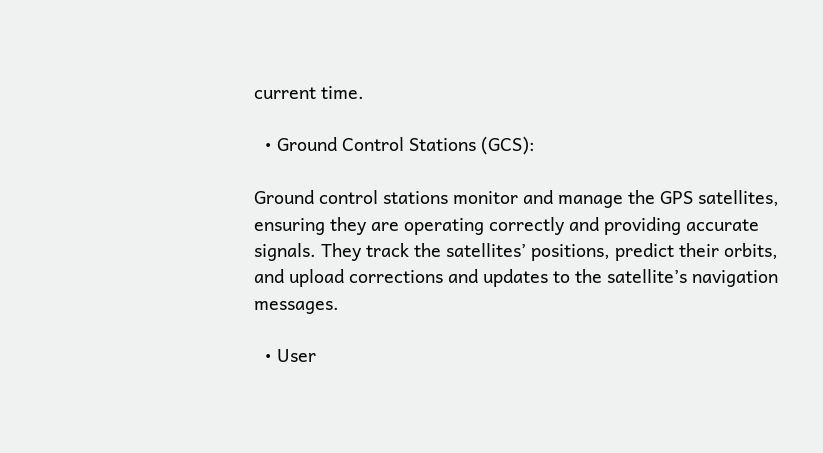current time.

  • Ground Control Stations (GCS):

Ground control stations monitor and manage the GPS satellites, ensuring they are operating correctly and providing accurate signals. They track the satellites’ positions, predict their orbits, and upload corrections and updates to the satellite’s navigation messages.

  • User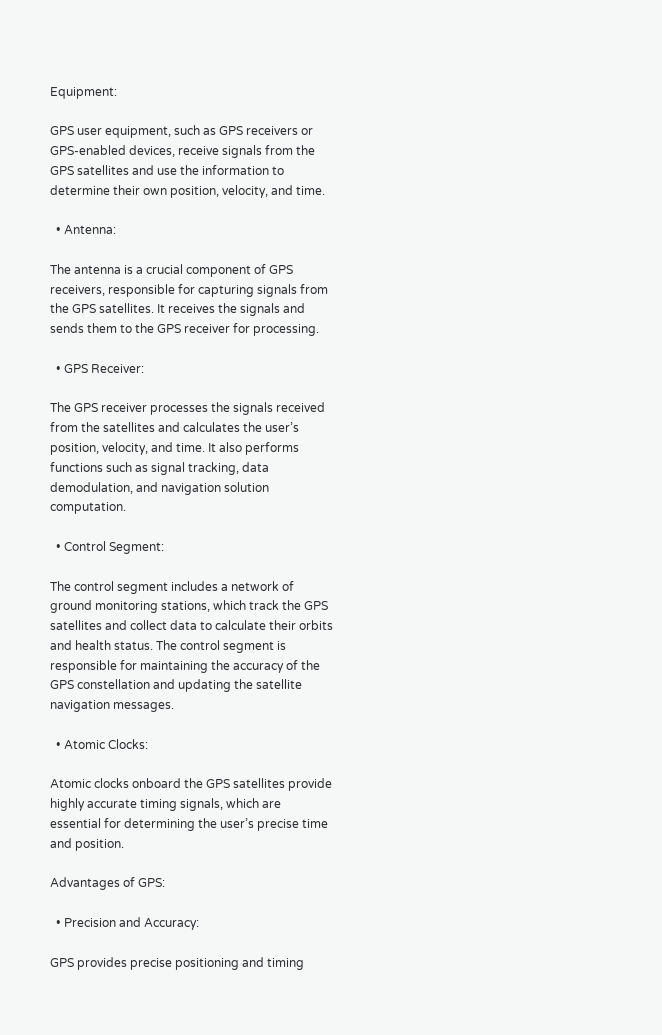Equipment:

GPS user equipment, such as GPS receivers or GPS-enabled devices, receive signals from the GPS satellites and use the information to determine their own position, velocity, and time.

  • Antenna:

The antenna is a crucial component of GPS receivers, responsible for capturing signals from the GPS satellites. It receives the signals and sends them to the GPS receiver for processing.

  • GPS Receiver:

The GPS receiver processes the signals received from the satellites and calculates the user’s position, velocity, and time. It also performs functions such as signal tracking, data demodulation, and navigation solution computation.

  • Control Segment:

The control segment includes a network of ground monitoring stations, which track the GPS satellites and collect data to calculate their orbits and health status. The control segment is responsible for maintaining the accuracy of the GPS constellation and updating the satellite navigation messages.

  • Atomic Clocks:

Atomic clocks onboard the GPS satellites provide highly accurate timing signals, which are essential for determining the user’s precise time and position.

Advantages of GPS:

  • Precision and Accuracy:

GPS provides precise positioning and timing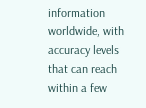information worldwide, with accuracy levels that can reach within a few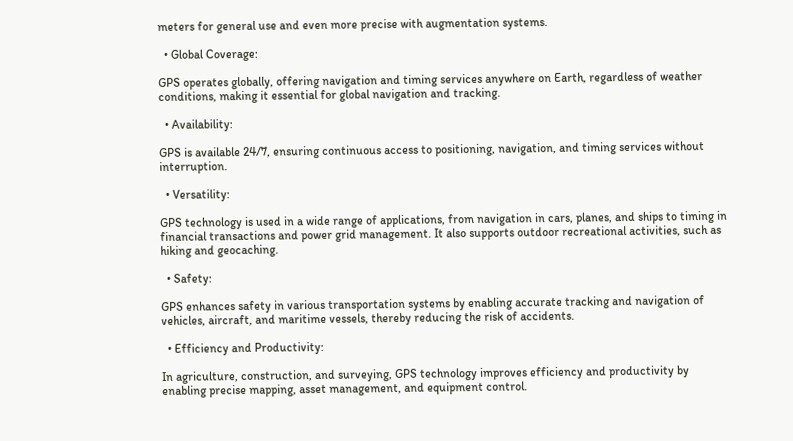meters for general use and even more precise with augmentation systems.

  • Global Coverage:

GPS operates globally, offering navigation and timing services anywhere on Earth, regardless of weather conditions, making it essential for global navigation and tracking.

  • Availability:

GPS is available 24/7, ensuring continuous access to positioning, navigation, and timing services without interruption.

  • Versatility:

GPS technology is used in a wide range of applications, from navigation in cars, planes, and ships to timing in financial transactions and power grid management. It also supports outdoor recreational activities, such as hiking and geocaching.

  • Safety:

GPS enhances safety in various transportation systems by enabling accurate tracking and navigation of vehicles, aircraft, and maritime vessels, thereby reducing the risk of accidents.

  • Efficiency and Productivity:

In agriculture, construction, and surveying, GPS technology improves efficiency and productivity by enabling precise mapping, asset management, and equipment control.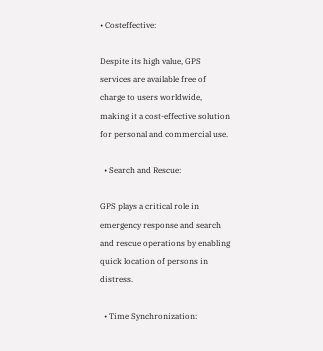• Costeffective:

Despite its high value, GPS services are available free of charge to users worldwide, making it a cost-effective solution for personal and commercial use.

  • Search and Rescue:

GPS plays a critical role in emergency response and search and rescue operations by enabling quick location of persons in distress.

  • Time Synchronization: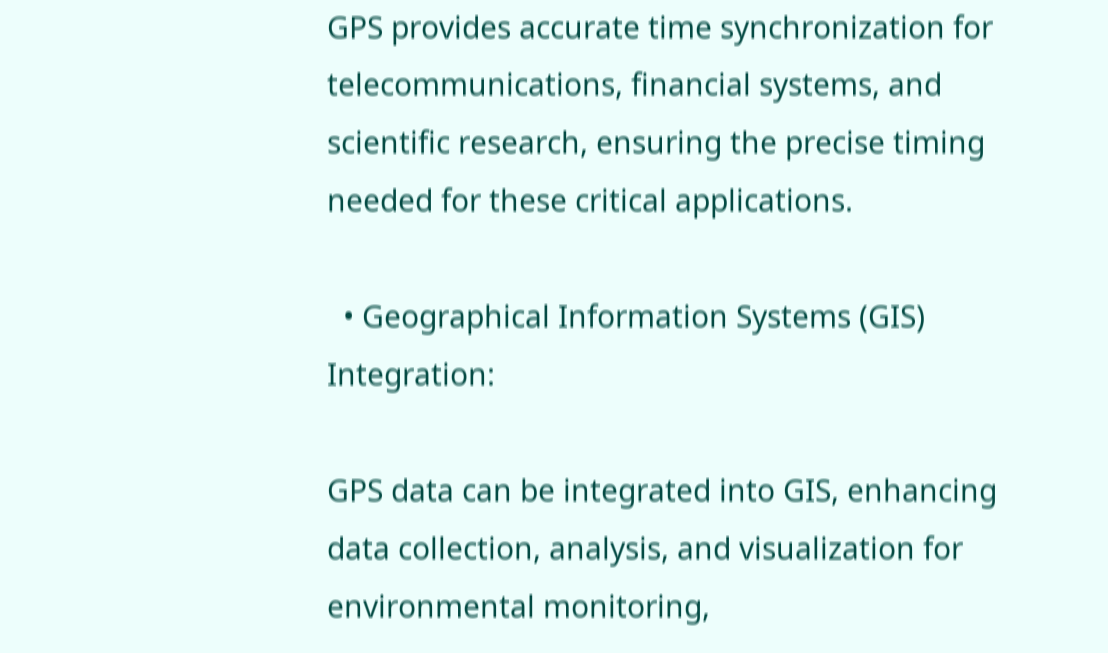GPS provides accurate time synchronization for telecommunications, financial systems, and scientific research, ensuring the precise timing needed for these critical applications.

  • Geographical Information Systems (GIS) Integration:

GPS data can be integrated into GIS, enhancing data collection, analysis, and visualization for environmental monitoring,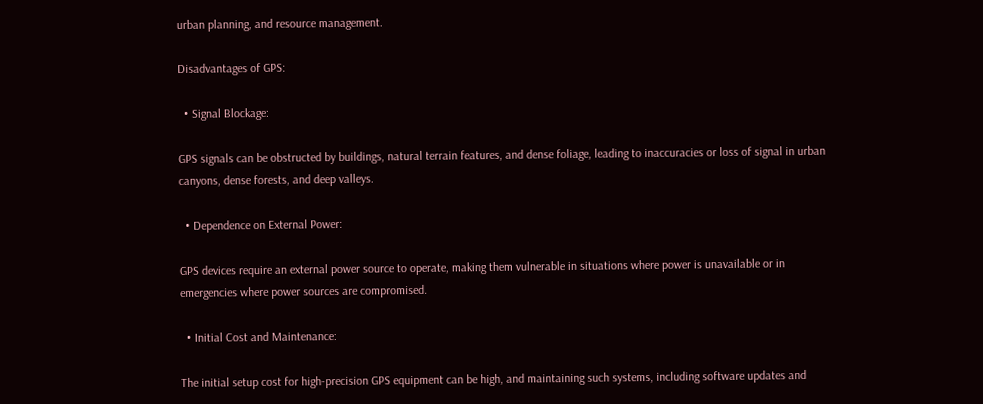urban planning, and resource management.

Disadvantages of GPS:

  • Signal Blockage:

GPS signals can be obstructed by buildings, natural terrain features, and dense foliage, leading to inaccuracies or loss of signal in urban canyons, dense forests, and deep valleys.

  • Dependence on External Power:

GPS devices require an external power source to operate, making them vulnerable in situations where power is unavailable or in emergencies where power sources are compromised.

  • Initial Cost and Maintenance:

The initial setup cost for high-precision GPS equipment can be high, and maintaining such systems, including software updates and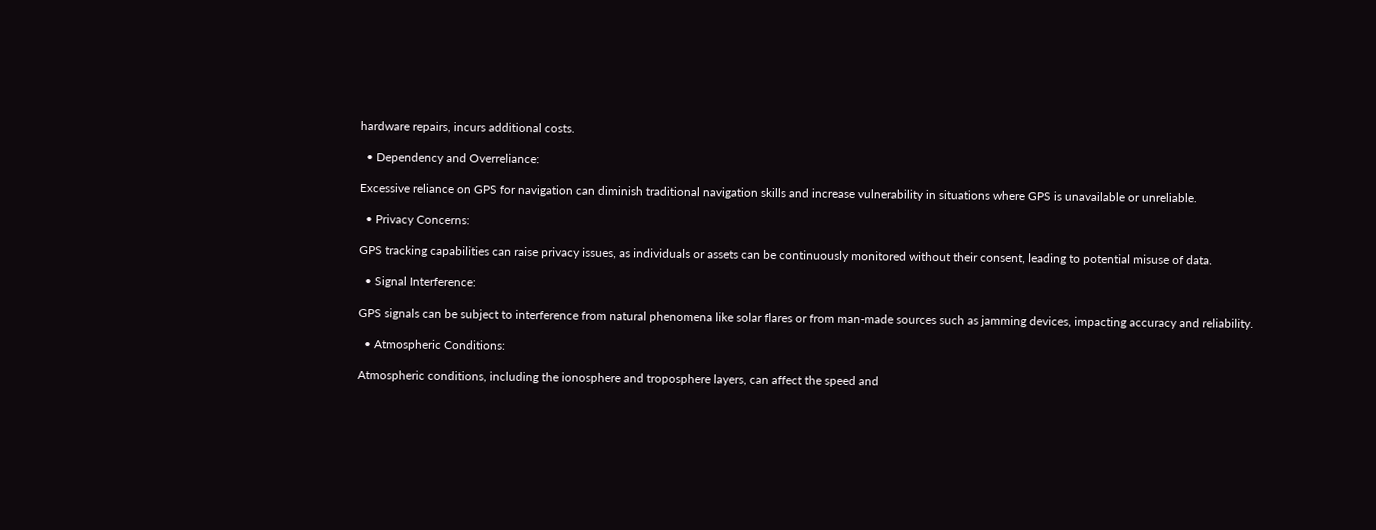hardware repairs, incurs additional costs.

  • Dependency and Overreliance:

Excessive reliance on GPS for navigation can diminish traditional navigation skills and increase vulnerability in situations where GPS is unavailable or unreliable.

  • Privacy Concerns:

GPS tracking capabilities can raise privacy issues, as individuals or assets can be continuously monitored without their consent, leading to potential misuse of data.

  • Signal Interference:

GPS signals can be subject to interference from natural phenomena like solar flares or from man-made sources such as jamming devices, impacting accuracy and reliability.

  • Atmospheric Conditions:

Atmospheric conditions, including the ionosphere and troposphere layers, can affect the speed and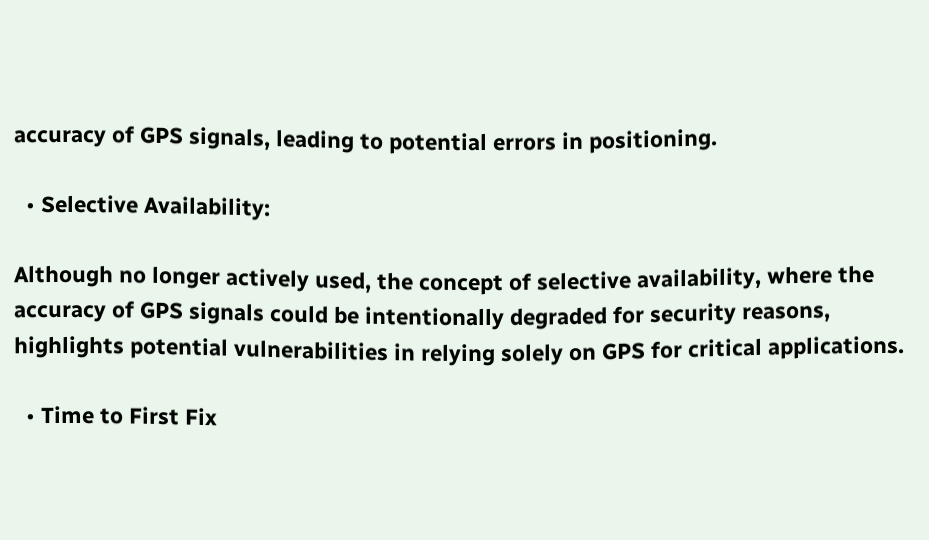accuracy of GPS signals, leading to potential errors in positioning.

  • Selective Availability:

Although no longer actively used, the concept of selective availability, where the accuracy of GPS signals could be intentionally degraded for security reasons, highlights potential vulnerabilities in relying solely on GPS for critical applications.

  • Time to First Fix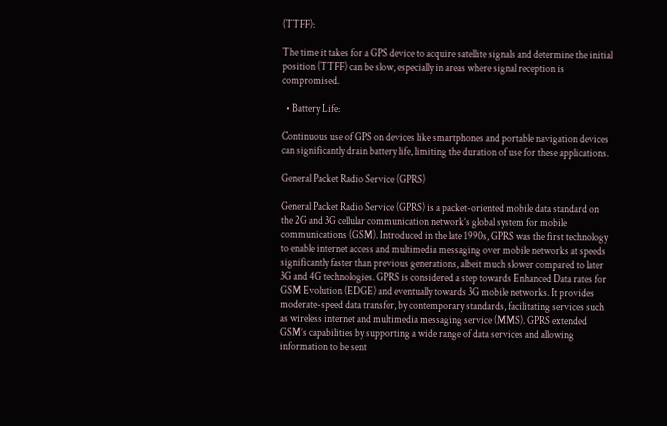(TTFF):

The time it takes for a GPS device to acquire satellite signals and determine the initial position (TTFF) can be slow, especially in areas where signal reception is compromised.

  • Battery Life:

Continuous use of GPS on devices like smartphones and portable navigation devices can significantly drain battery life, limiting the duration of use for these applications.

General Packet Radio Service (GPRS)

General Packet Radio Service (GPRS) is a packet-oriented mobile data standard on the 2G and 3G cellular communication network’s global system for mobile communications (GSM). Introduced in the late 1990s, GPRS was the first technology to enable internet access and multimedia messaging over mobile networks at speeds significantly faster than previous generations, albeit much slower compared to later 3G and 4G technologies. GPRS is considered a step towards Enhanced Data rates for GSM Evolution (EDGE) and eventually towards 3G mobile networks. It provides moderate-speed data transfer, by contemporary standards, facilitating services such as wireless internet and multimedia messaging service (MMS). GPRS extended GSM’s capabilities by supporting a wide range of data services and allowing information to be sent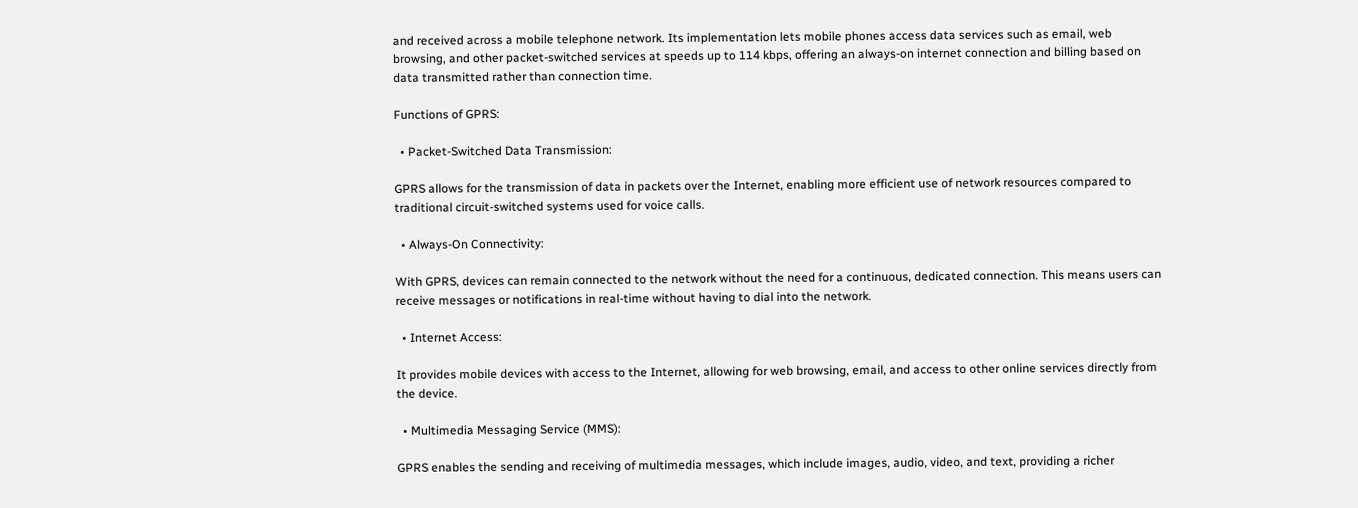and received across a mobile telephone network. Its implementation lets mobile phones access data services such as email, web browsing, and other packet-switched services at speeds up to 114 kbps, offering an always-on internet connection and billing based on data transmitted rather than connection time.

Functions of GPRS:

  • Packet-Switched Data Transmission:

GPRS allows for the transmission of data in packets over the Internet, enabling more efficient use of network resources compared to traditional circuit-switched systems used for voice calls.

  • Always-On Connectivity:

With GPRS, devices can remain connected to the network without the need for a continuous, dedicated connection. This means users can receive messages or notifications in real-time without having to dial into the network.

  • Internet Access:

It provides mobile devices with access to the Internet, allowing for web browsing, email, and access to other online services directly from the device.

  • Multimedia Messaging Service (MMS):

GPRS enables the sending and receiving of multimedia messages, which include images, audio, video, and text, providing a richer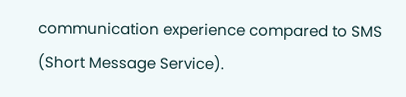communication experience compared to SMS (Short Message Service).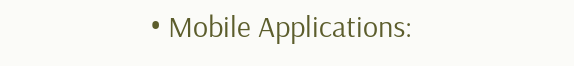• Mobile Applications: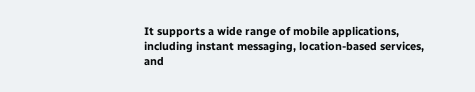It supports a wide range of mobile applications, including instant messaging, location-based services, and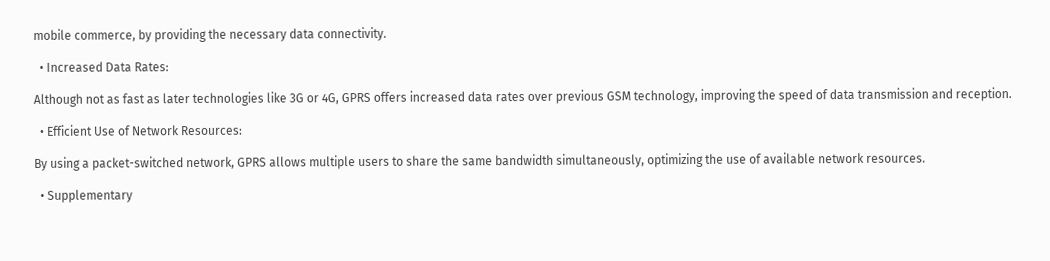mobile commerce, by providing the necessary data connectivity.

  • Increased Data Rates:

Although not as fast as later technologies like 3G or 4G, GPRS offers increased data rates over previous GSM technology, improving the speed of data transmission and reception.

  • Efficient Use of Network Resources:

By using a packet-switched network, GPRS allows multiple users to share the same bandwidth simultaneously, optimizing the use of available network resources.

  • Supplementary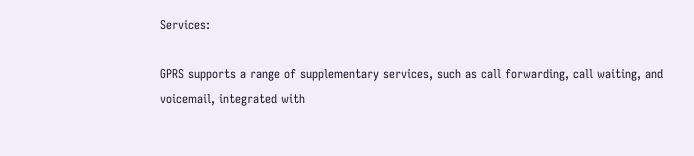Services:

GPRS supports a range of supplementary services, such as call forwarding, call waiting, and voicemail, integrated with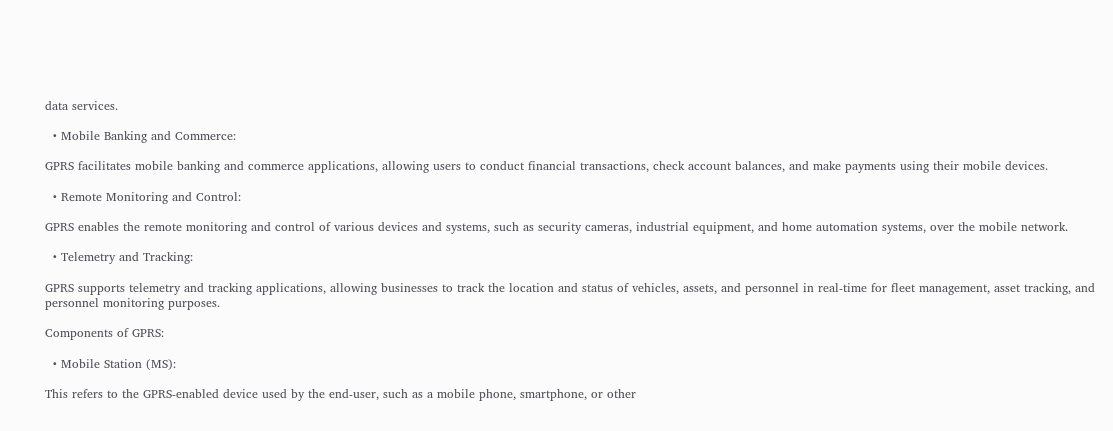data services.

  • Mobile Banking and Commerce:

GPRS facilitates mobile banking and commerce applications, allowing users to conduct financial transactions, check account balances, and make payments using their mobile devices.

  • Remote Monitoring and Control:

GPRS enables the remote monitoring and control of various devices and systems, such as security cameras, industrial equipment, and home automation systems, over the mobile network.

  • Telemetry and Tracking:

GPRS supports telemetry and tracking applications, allowing businesses to track the location and status of vehicles, assets, and personnel in real-time for fleet management, asset tracking, and personnel monitoring purposes.

Components of GPRS:

  • Mobile Station (MS):

This refers to the GPRS-enabled device used by the end-user, such as a mobile phone, smartphone, or other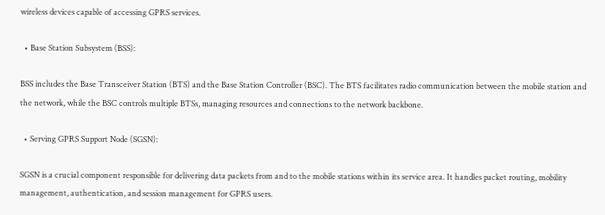wireless devices capable of accessing GPRS services.

  • Base Station Subsystem (BSS):

BSS includes the Base Transceiver Station (BTS) and the Base Station Controller (BSC). The BTS facilitates radio communication between the mobile station and the network, while the BSC controls multiple BTSs, managing resources and connections to the network backbone.

  • Serving GPRS Support Node (SGSN):

SGSN is a crucial component responsible for delivering data packets from and to the mobile stations within its service area. It handles packet routing, mobility management, authentication, and session management for GPRS users.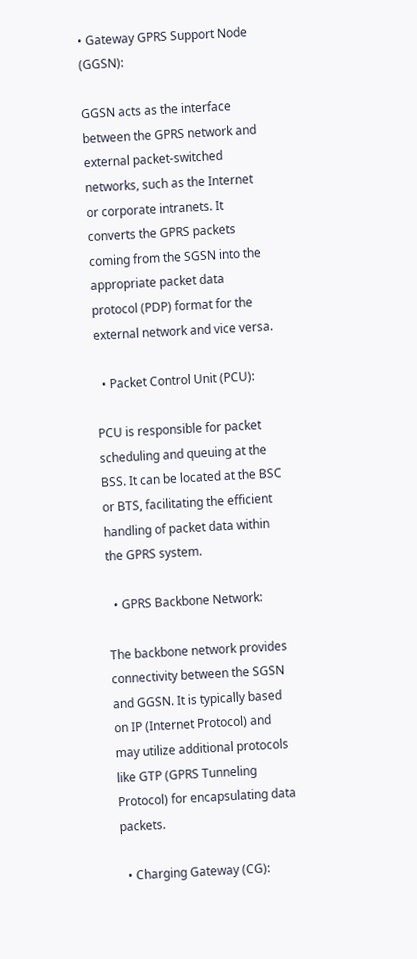• Gateway GPRS Support Node (GGSN):

GGSN acts as the interface between the GPRS network and external packet-switched networks, such as the Internet or corporate intranets. It converts the GPRS packets coming from the SGSN into the appropriate packet data protocol (PDP) format for the external network and vice versa.

  • Packet Control Unit (PCU):

PCU is responsible for packet scheduling and queuing at the BSS. It can be located at the BSC or BTS, facilitating the efficient handling of packet data within the GPRS system.

  • GPRS Backbone Network:

The backbone network provides connectivity between the SGSN and GGSN. It is typically based on IP (Internet Protocol) and may utilize additional protocols like GTP (GPRS Tunneling Protocol) for encapsulating data packets.

  • Charging Gateway (CG):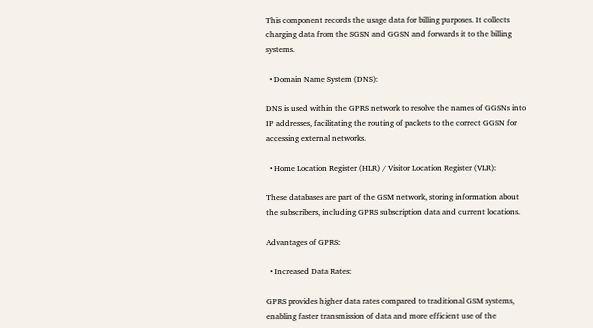This component records the usage data for billing purposes. It collects charging data from the SGSN and GGSN and forwards it to the billing systems.

  • Domain Name System (DNS):

DNS is used within the GPRS network to resolve the names of GGSNs into IP addresses, facilitating the routing of packets to the correct GGSN for accessing external networks.

  • Home Location Register (HLR) / Visitor Location Register (VLR):

These databases are part of the GSM network, storing information about the subscribers, including GPRS subscription data and current locations.

Advantages of GPRS:

  • Increased Data Rates:

GPRS provides higher data rates compared to traditional GSM systems, enabling faster transmission of data and more efficient use of the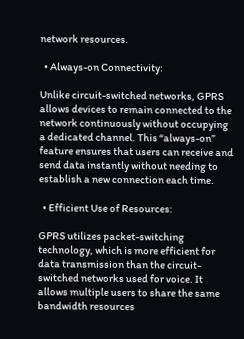network resources.

  • Always-on Connectivity:

Unlike circuit-switched networks, GPRS allows devices to remain connected to the network continuously without occupying a dedicated channel. This “always-on” feature ensures that users can receive and send data instantly without needing to establish a new connection each time.

  • Efficient Use of Resources:

GPRS utilizes packet-switching technology, which is more efficient for data transmission than the circuit-switched networks used for voice. It allows multiple users to share the same bandwidth resources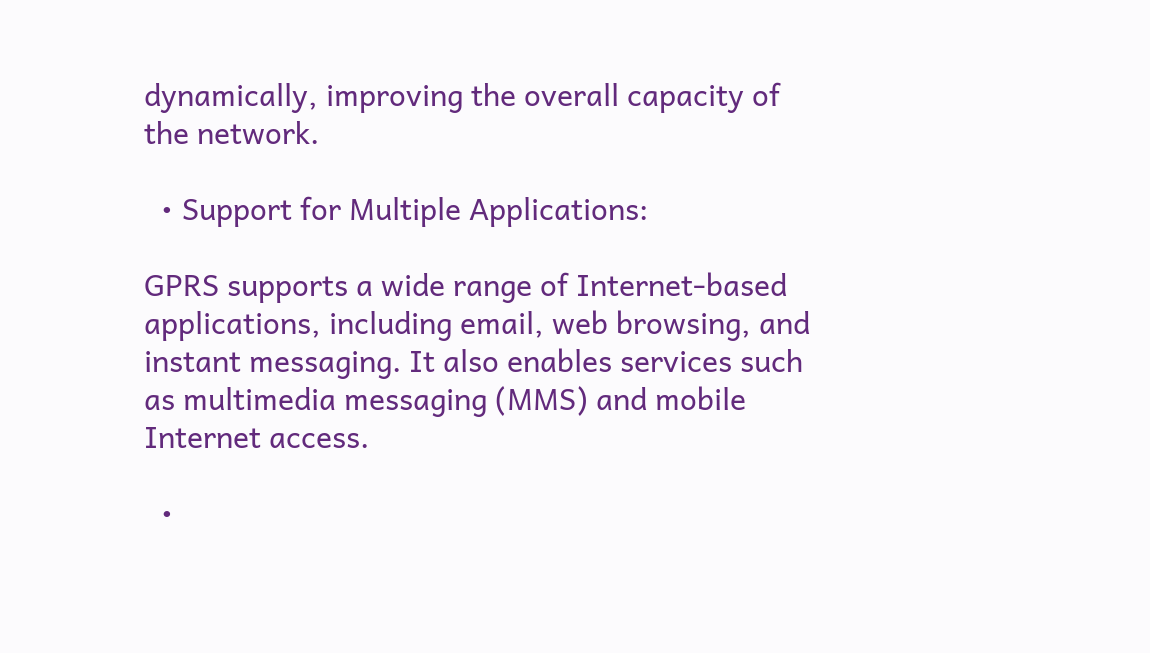dynamically, improving the overall capacity of the network.

  • Support for Multiple Applications:

GPRS supports a wide range of Internet-based applications, including email, web browsing, and instant messaging. It also enables services such as multimedia messaging (MMS) and mobile Internet access.

  •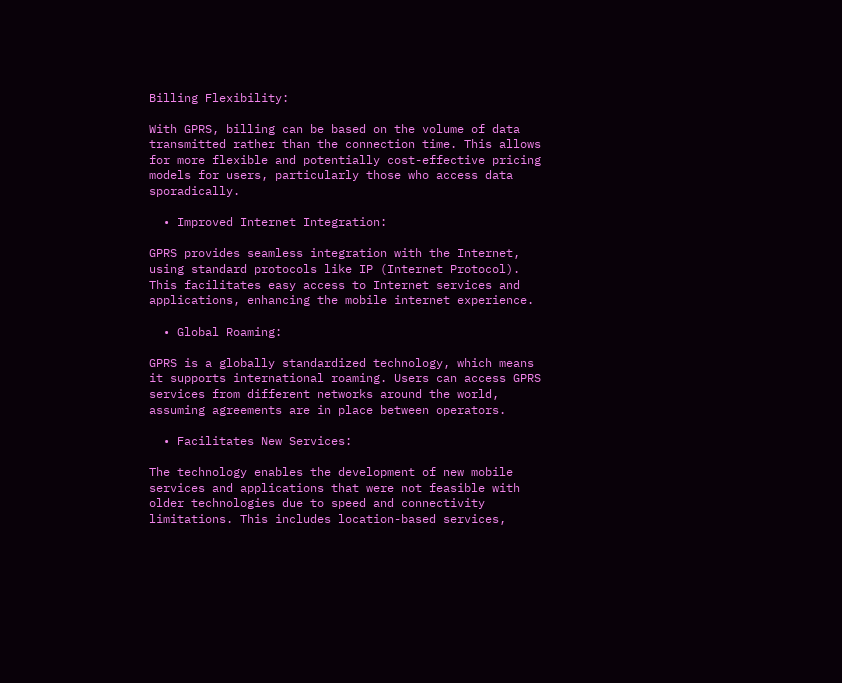Billing Flexibility:

With GPRS, billing can be based on the volume of data transmitted rather than the connection time. This allows for more flexible and potentially cost-effective pricing models for users, particularly those who access data sporadically.

  • Improved Internet Integration:

GPRS provides seamless integration with the Internet, using standard protocols like IP (Internet Protocol). This facilitates easy access to Internet services and applications, enhancing the mobile internet experience.

  • Global Roaming:

GPRS is a globally standardized technology, which means it supports international roaming. Users can access GPRS services from different networks around the world, assuming agreements are in place between operators.

  • Facilitates New Services:

The technology enables the development of new mobile services and applications that were not feasible with older technologies due to speed and connectivity limitations. This includes location-based services,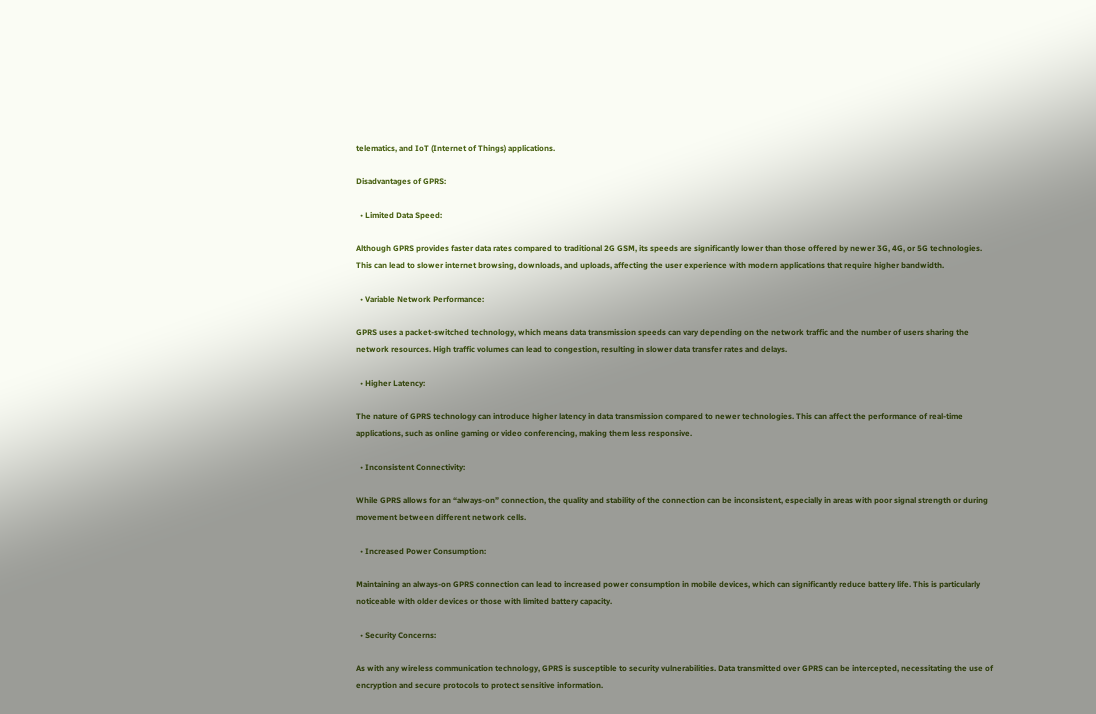telematics, and IoT (Internet of Things) applications.

Disadvantages of GPRS:

  • Limited Data Speed:

Although GPRS provides faster data rates compared to traditional 2G GSM, its speeds are significantly lower than those offered by newer 3G, 4G, or 5G technologies. This can lead to slower internet browsing, downloads, and uploads, affecting the user experience with modern applications that require higher bandwidth.

  • Variable Network Performance:

GPRS uses a packet-switched technology, which means data transmission speeds can vary depending on the network traffic and the number of users sharing the network resources. High traffic volumes can lead to congestion, resulting in slower data transfer rates and delays.

  • Higher Latency:

The nature of GPRS technology can introduce higher latency in data transmission compared to newer technologies. This can affect the performance of real-time applications, such as online gaming or video conferencing, making them less responsive.

  • Inconsistent Connectivity:

While GPRS allows for an “always-on” connection, the quality and stability of the connection can be inconsistent, especially in areas with poor signal strength or during movement between different network cells.

  • Increased Power Consumption:

Maintaining an always-on GPRS connection can lead to increased power consumption in mobile devices, which can significantly reduce battery life. This is particularly noticeable with older devices or those with limited battery capacity.

  • Security Concerns:

As with any wireless communication technology, GPRS is susceptible to security vulnerabilities. Data transmitted over GPRS can be intercepted, necessitating the use of encryption and secure protocols to protect sensitive information.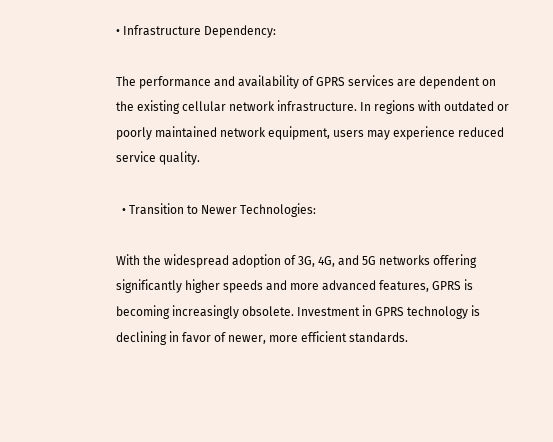• Infrastructure Dependency:

The performance and availability of GPRS services are dependent on the existing cellular network infrastructure. In regions with outdated or poorly maintained network equipment, users may experience reduced service quality.

  • Transition to Newer Technologies:

With the widespread adoption of 3G, 4G, and 5G networks offering significantly higher speeds and more advanced features, GPRS is becoming increasingly obsolete. Investment in GPRS technology is declining in favor of newer, more efficient standards.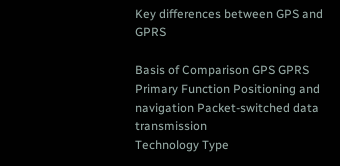Key differences between GPS and GPRS

Basis of Comparison GPS GPRS
Primary Function Positioning and navigation Packet-switched data transmission
Technology Type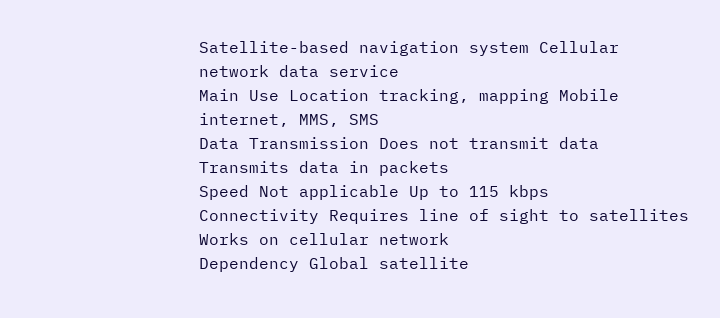Satellite-based navigation system Cellular network data service
Main Use Location tracking, mapping Mobile internet, MMS, SMS
Data Transmission Does not transmit data Transmits data in packets
Speed Not applicable Up to 115 kbps
Connectivity Requires line of sight to satellites Works on cellular network
Dependency Global satellite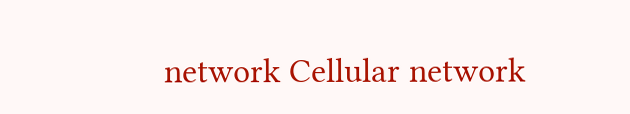network Cellular network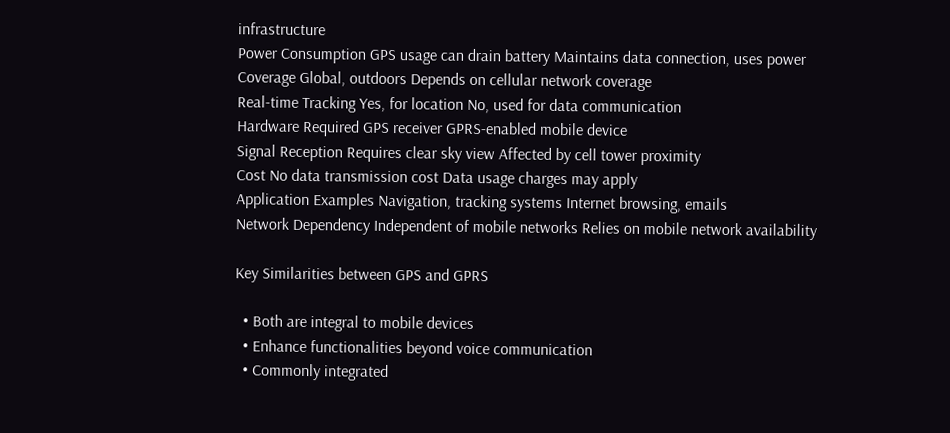infrastructure
Power Consumption GPS usage can drain battery Maintains data connection, uses power
Coverage Global, outdoors Depends on cellular network coverage
Real-time Tracking Yes, for location No, used for data communication
Hardware Required GPS receiver GPRS-enabled mobile device
Signal Reception Requires clear sky view Affected by cell tower proximity
Cost No data transmission cost Data usage charges may apply
Application Examples Navigation, tracking systems Internet browsing, emails
Network Dependency Independent of mobile networks Relies on mobile network availability

Key Similarities between GPS and GPRS

  • Both are integral to mobile devices
  • Enhance functionalities beyond voice communication
  • Commonly integrated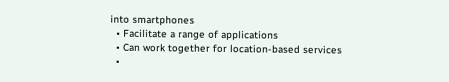into smartphones
  • Facilitate a range of applications
  • Can work together for location-based services
  •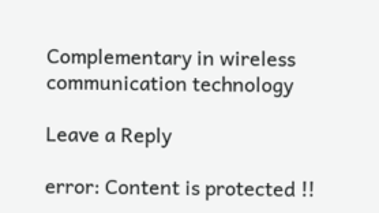Complementary in wireless communication technology

Leave a Reply

error: Content is protected !!